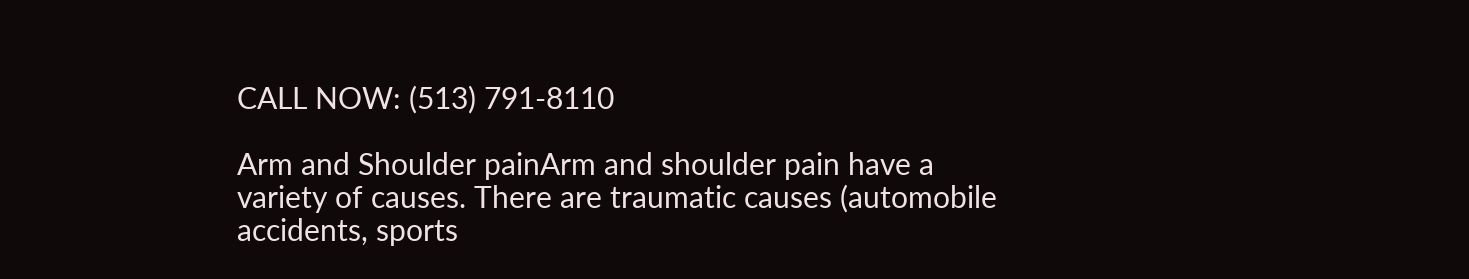CALL NOW: (513) 791-8110

Arm and Shoulder painArm and shoulder pain have a variety of causes. There are traumatic causes (automobile accidents, sports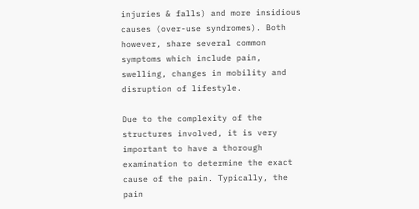injuries & falls) and more insidious causes (over-use syndromes). Both however, share several common symptoms which include pain, swelling, changes in mobility and disruption of lifestyle.

Due to the complexity of the structures involved, it is very important to have a thorough examination to determine the exact cause of the pain. Typically, the pain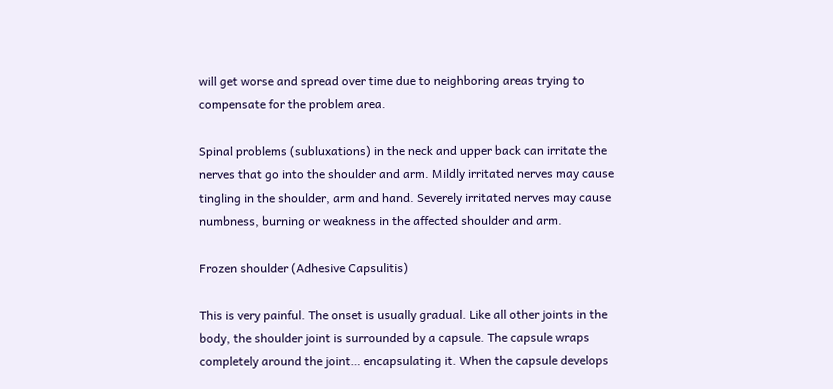will get worse and spread over time due to neighboring areas trying to compensate for the problem area.

Spinal problems (subluxations) in the neck and upper back can irritate the nerves that go into the shoulder and arm. Mildly irritated nerves may cause tingling in the shoulder, arm and hand. Severely irritated nerves may cause numbness, burning or weakness in the affected shoulder and arm.

Frozen shoulder (Adhesive Capsulitis)

This is very painful. The onset is usually gradual. Like all other joints in the body, the shoulder joint is surrounded by a capsule. The capsule wraps completely around the joint… encapsulating it. When the capsule develops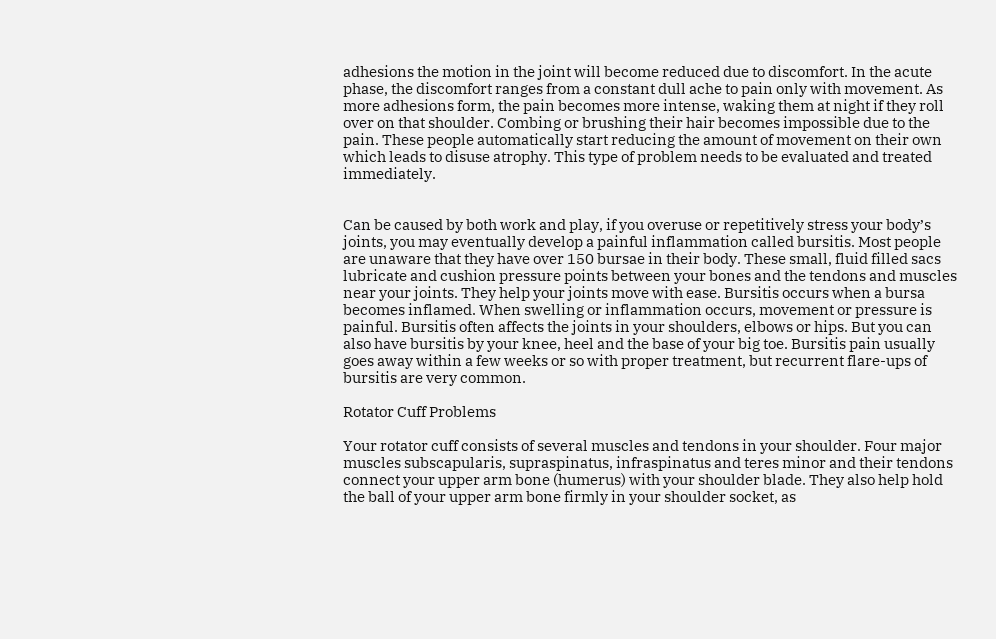adhesions the motion in the joint will become reduced due to discomfort. In the acute phase, the discomfort ranges from a constant dull ache to pain only with movement. As more adhesions form, the pain becomes more intense, waking them at night if they roll over on that shoulder. Combing or brushing their hair becomes impossible due to the pain. These people automatically start reducing the amount of movement on their own which leads to disuse atrophy. This type of problem needs to be evaluated and treated immediately.


Can be caused by both work and play, if you overuse or repetitively stress your body’s joints, you may eventually develop a painful inflammation called bursitis. Most people are unaware that they have over 150 bursae in their body. These small, fluid filled sacs lubricate and cushion pressure points between your bones and the tendons and muscles near your joints. They help your joints move with ease. Bursitis occurs when a bursa becomes inflamed. When swelling or inflammation occurs, movement or pressure is painful. Bursitis often affects the joints in your shoulders, elbows or hips. But you can also have bursitis by your knee, heel and the base of your big toe. Bursitis pain usually goes away within a few weeks or so with proper treatment, but recurrent flare-ups of bursitis are very common.

Rotator Cuff Problems

Your rotator cuff consists of several muscles and tendons in your shoulder. Four major muscles subscapularis, supraspinatus, infraspinatus and teres minor and their tendons connect your upper arm bone (humerus) with your shoulder blade. They also help hold the ball of your upper arm bone firmly in your shoulder socket, as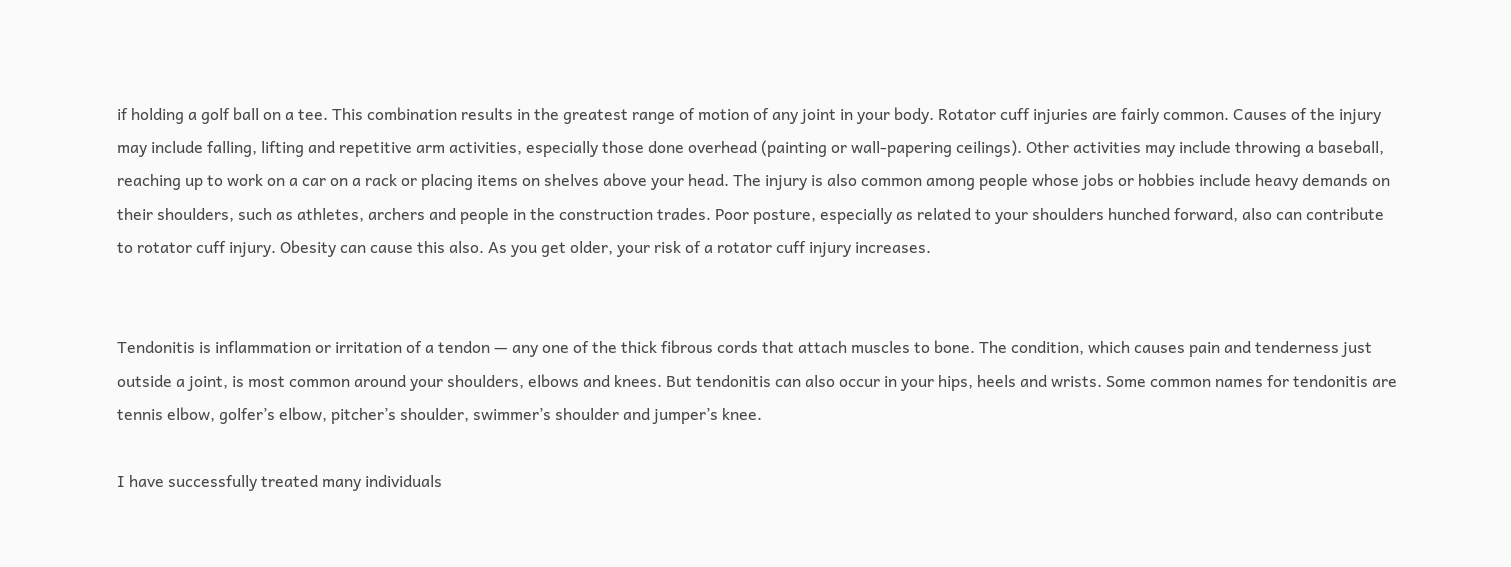if holding a golf ball on a tee. This combination results in the greatest range of motion of any joint in your body. Rotator cuff injuries are fairly common. Causes of the injury may include falling, lifting and repetitive arm activities, especially those done overhead (painting or wall-papering ceilings). Other activities may include throwing a baseball, reaching up to work on a car on a rack or placing items on shelves above your head. The injury is also common among people whose jobs or hobbies include heavy demands on their shoulders, such as athletes, archers and people in the construction trades. Poor posture, especially as related to your shoulders hunched forward, also can contribute to rotator cuff injury. Obesity can cause this also. As you get older, your risk of a rotator cuff injury increases.


Tendonitis is inflammation or irritation of a tendon — any one of the thick fibrous cords that attach muscles to bone. The condition, which causes pain and tenderness just outside a joint, is most common around your shoulders, elbows and knees. But tendonitis can also occur in your hips, heels and wrists. Some common names for tendonitis are tennis elbow, golfer’s elbow, pitcher’s shoulder, swimmer’s shoulder and jumper’s knee.

I have successfully treated many individuals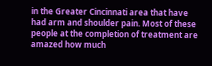in the Greater Cincinnati area that have had arm and shoulder pain. Most of these people at the completion of treatment are amazed how much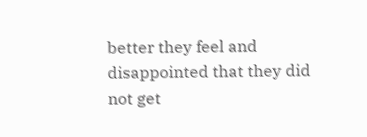better they feel and disappointed that they did not get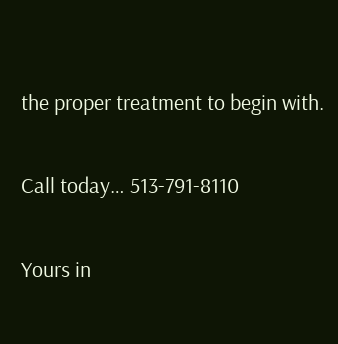the proper treatment to begin with.

Call today… 513-791-8110

Yours in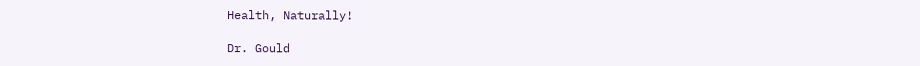Health, Naturally!

Dr. Gould